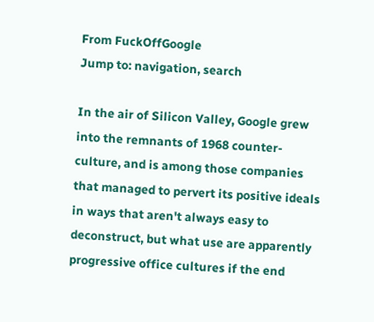From FuckOffGoogle
Jump to: navigation, search

In the air of Silicon Valley, Google grew into the remnants of 1968 counter-culture, and is among those companies that managed to pervert its positive ideals in ways that aren't always easy to deconstruct, but what use are apparently progressive office cultures if the end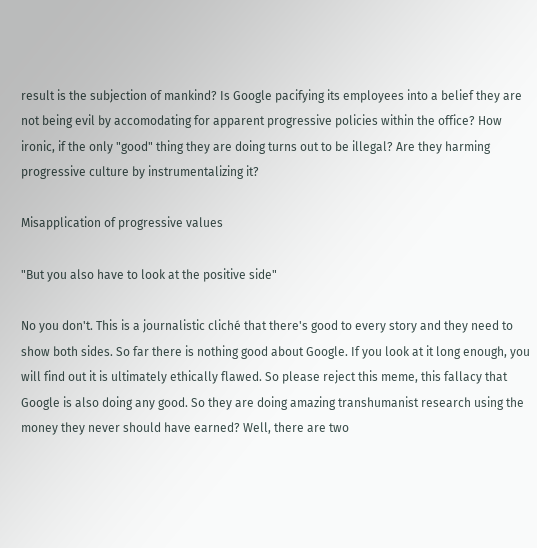result is the subjection of mankind? Is Google pacifying its employees into a belief they are not being evil by accomodating for apparent progressive policies within the office? How ironic, if the only "good" thing they are doing turns out to be illegal? Are they harming progressive culture by instrumentalizing it?

Misapplication of progressive values

"But you also have to look at the positive side"

No you don't. This is a journalistic cliché that there's good to every story and they need to show both sides. So far there is nothing good about Google. If you look at it long enough, you will find out it is ultimately ethically flawed. So please reject this meme, this fallacy that Google is also doing any good. So they are doing amazing transhumanist research using the money they never should have earned? Well, there are two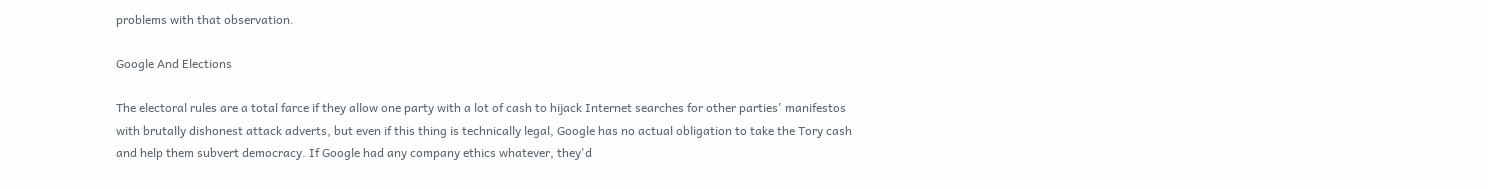problems with that observation.

Google And Elections

The electoral rules are a total farce if they allow one party with a lot of cash to hijack Internet searches for other parties' manifestos with brutally dishonest attack adverts, but even if this thing is technically legal, Google has no actual obligation to take the Tory cash and help them subvert democracy. If Google had any company ethics whatever, they'd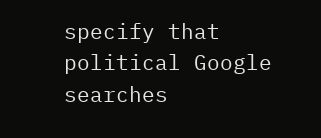specify that political Google searches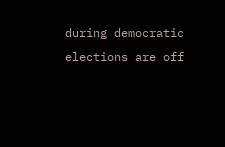during democratic elections are off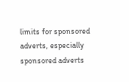limits for sponsored adverts, especially sponsored adverts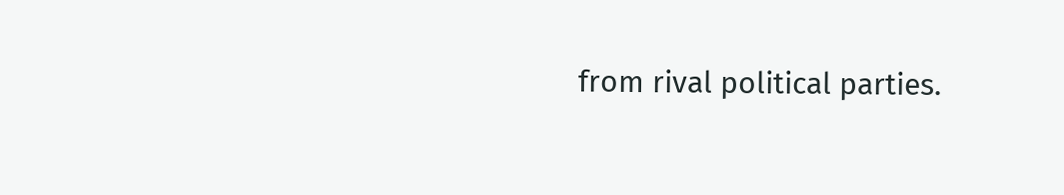from rival political parties.